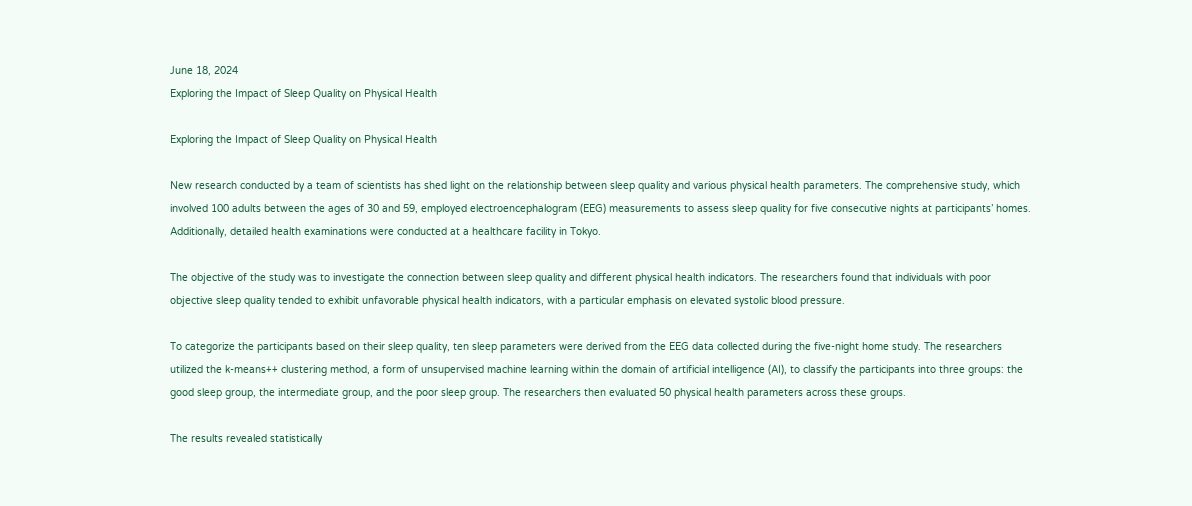June 18, 2024
Exploring the Impact of Sleep Quality on Physical Health

Exploring the Impact of Sleep Quality on Physical Health

New research conducted by a team of scientists has shed light on the relationship between sleep quality and various physical health parameters. The comprehensive study, which involved 100 adults between the ages of 30 and 59, employed electroencephalogram (EEG) measurements to assess sleep quality for five consecutive nights at participants’ homes. Additionally, detailed health examinations were conducted at a healthcare facility in Tokyo.

The objective of the study was to investigate the connection between sleep quality and different physical health indicators. The researchers found that individuals with poor objective sleep quality tended to exhibit unfavorable physical health indicators, with a particular emphasis on elevated systolic blood pressure.

To categorize the participants based on their sleep quality, ten sleep parameters were derived from the EEG data collected during the five-night home study. The researchers utilized the k-means++ clustering method, a form of unsupervised machine learning within the domain of artificial intelligence (AI), to classify the participants into three groups: the good sleep group, the intermediate group, and the poor sleep group. The researchers then evaluated 50 physical health parameters across these groups.

The results revealed statistically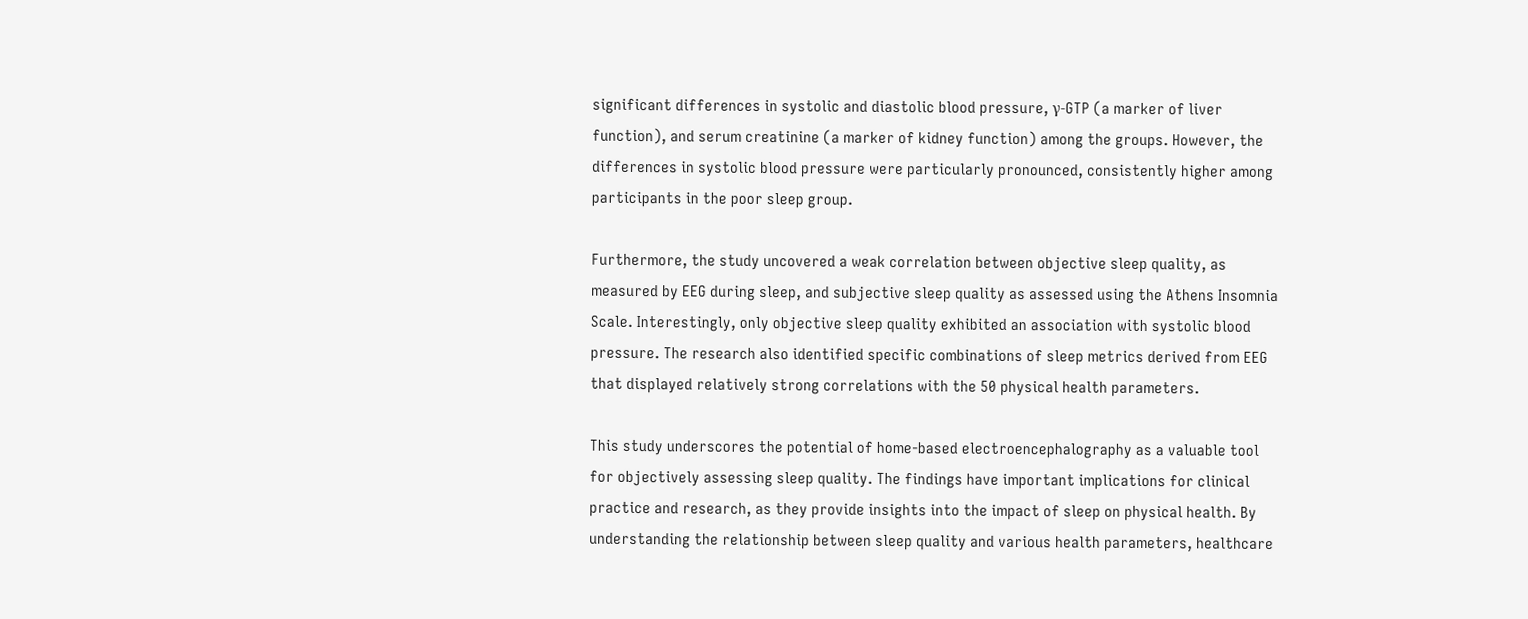significant differences in systolic and diastolic blood pressure, γ-GTP (a marker of liver function), and serum creatinine (a marker of kidney function) among the groups. However, the differences in systolic blood pressure were particularly pronounced, consistently higher among participants in the poor sleep group.

Furthermore, the study uncovered a weak correlation between objective sleep quality, as measured by EEG during sleep, and subjective sleep quality as assessed using the Athens Insomnia Scale. Interestingly, only objective sleep quality exhibited an association with systolic blood pressure. The research also identified specific combinations of sleep metrics derived from EEG that displayed relatively strong correlations with the 50 physical health parameters.

This study underscores the potential of home-based electroencephalography as a valuable tool for objectively assessing sleep quality. The findings have important implications for clinical practice and research, as they provide insights into the impact of sleep on physical health. By understanding the relationship between sleep quality and various health parameters, healthcare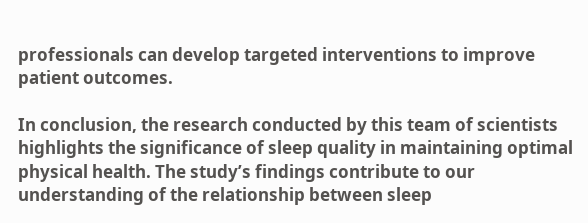professionals can develop targeted interventions to improve patient outcomes.

In conclusion, the research conducted by this team of scientists highlights the significance of sleep quality in maintaining optimal physical health. The study’s findings contribute to our understanding of the relationship between sleep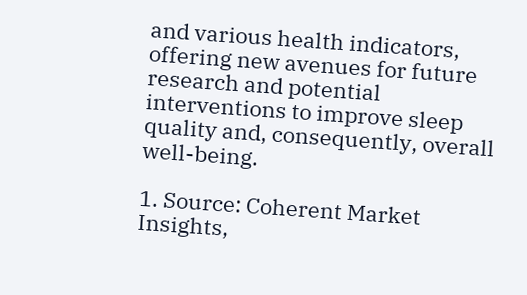and various health indicators, offering new avenues for future research and potential interventions to improve sleep quality and, consequently, overall well-being.

1. Source: Coherent Market Insights,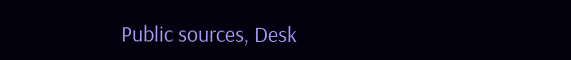Public sources, Desk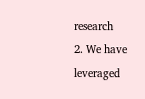research
2. We have leveraged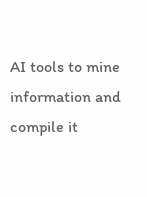AI tools to mine information and compile it